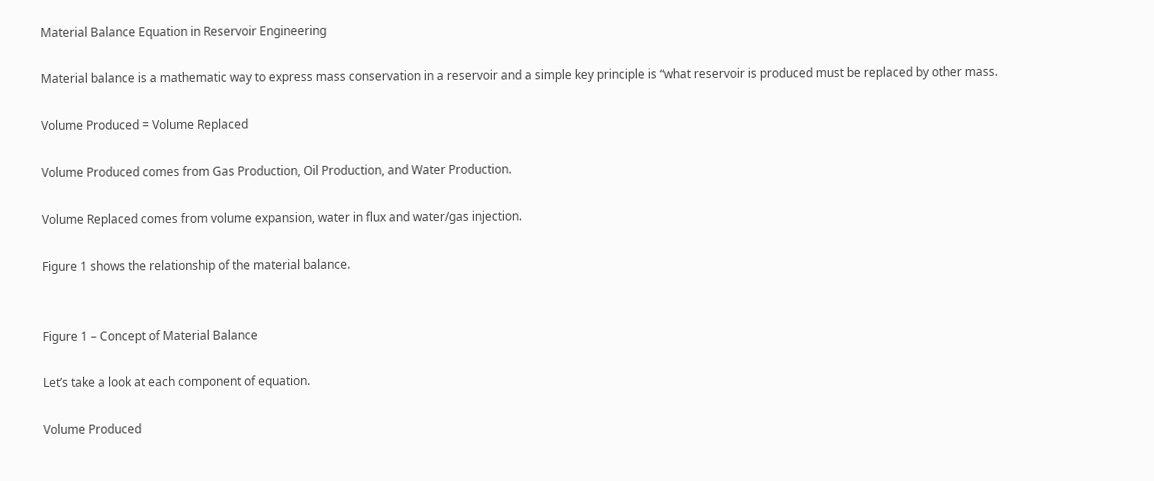Material Balance Equation in Reservoir Engineering

Material balance is a mathematic way to express mass conservation in a reservoir and a simple key principle is “what reservoir is produced must be replaced by other mass.

Volume Produced = Volume Replaced

Volume Produced comes from Gas Production, Oil Production, and Water Production.

Volume Replaced comes from volume expansion, water in flux and water/gas injection.

Figure 1 shows the relationship of the material balance.


Figure 1 – Concept of Material Balance

Let’s take a look at each component of equation.

Volume Produced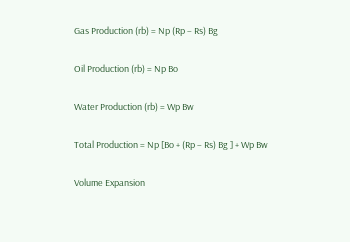Gas Production (rb) = Np (Rp – Rs) Bg

Oil Production (rb) = Np Bo

Water Production (rb) = Wp Bw

Total Production = Np [Bo + (Rp – Rs) Bg ] + Wp Bw

Volume Expansion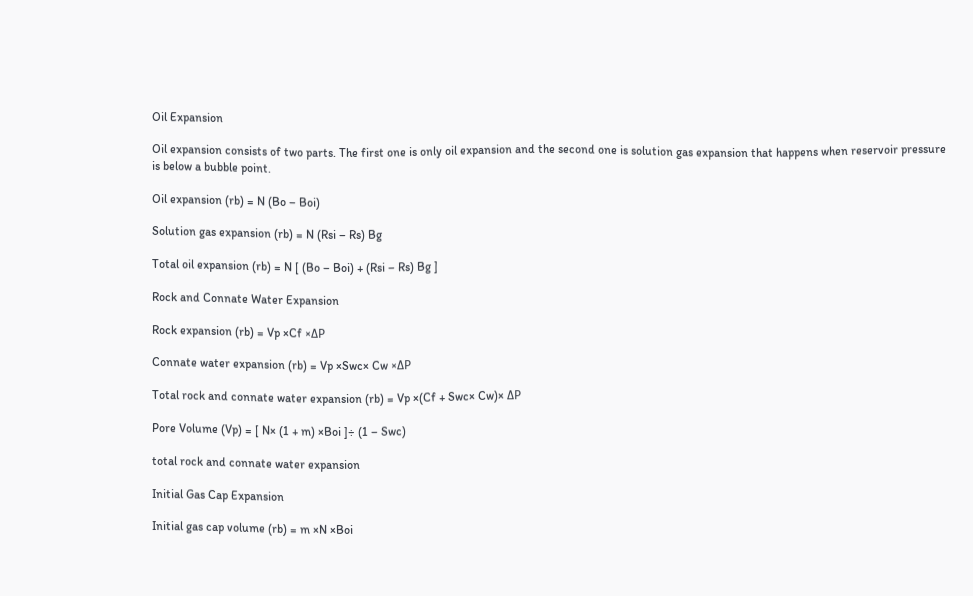Oil Expansion

Oil expansion consists of two parts. The first one is only oil expansion and the second one is solution gas expansion that happens when reservoir pressure is below a bubble point.

Oil expansion (rb) = N (Bo – Boi)

Solution gas expansion (rb) = N (Rsi – Rs) Bg

Total oil expansion (rb) = N [ (Bo – Boi) + (Rsi – Rs) Bg ]

Rock and Connate Water Expansion

Rock expansion (rb) = Vp ×Cf ×ΔP

Connate water expansion (rb) = Vp ×Swc× Cw ×ΔP

Total rock and connate water expansion (rb) = Vp ×(Cf + Swc× Cw)× ΔP

Pore Volume (Vp) = [ N× (1 + m) ×Boi ]÷ (1 – Swc)

total rock and connate water expansion

Initial Gas Cap Expansion

Initial gas cap volume (rb) = m ×N ×Boi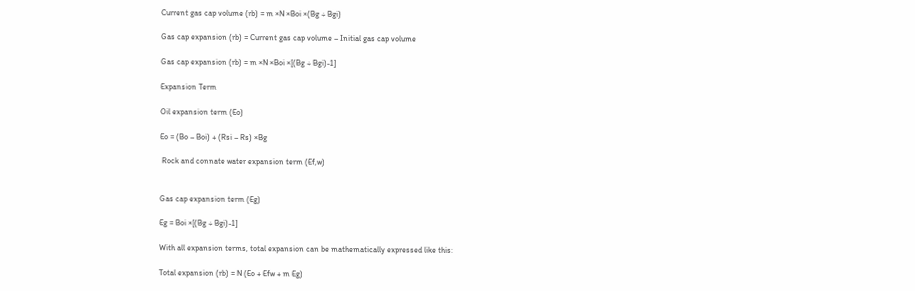Current gas cap volume (rb) = m ×N ×Boi ×(Bg ÷ Bgi)

Gas cap expansion (rb) = Current gas cap volume – Initial gas cap volume

Gas cap expansion (rb) = m ×N ×Boi ×[(Bg ÷ Bgi)-1]

Expansion Term

Oil expansion term (Eo)

Eo = (Bo – Boi) + (Rsi – Rs) ×Bg

 Rock and connate water expansion term (Ef,w)


Gas cap expansion term (Eg)

Eg = Boi ×[(Bg ÷ Bgi)-1]

With all expansion terms, total expansion can be mathematically expressed like this:

Total expansion (rb) = N (Eo + Efw + m Eg)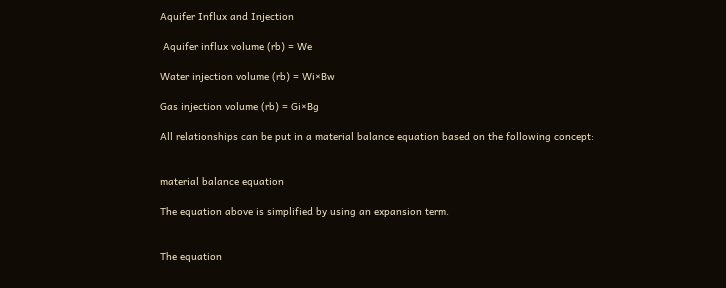Aquifer Influx and Injection

 Aquifer influx volume (rb) = We

Water injection volume (rb) = Wi×Bw

Gas injection volume (rb) = Gi×Bg

All relationships can be put in a material balance equation based on the following concept:


material balance equation

The equation above is simplified by using an expansion term.


The equation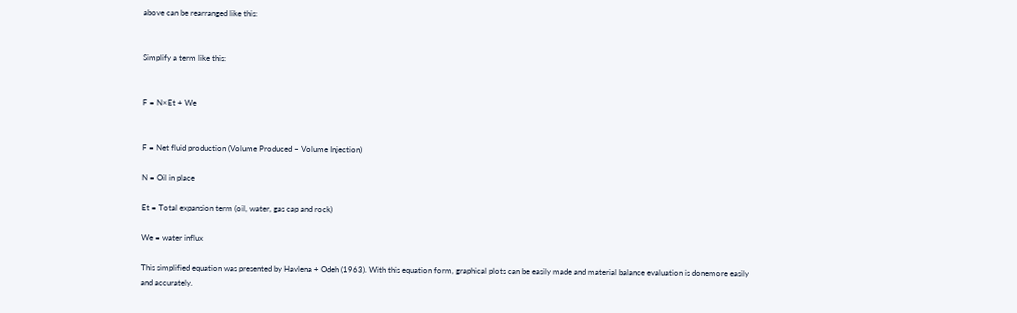above can be rearranged like this:


Simplify a term like this:


F = N×Et + We


F = Net fluid production (Volume Produced – Volume Injection)

N = Oil in place

Et = Total expansion term (oil, water, gas cap and rock)

We = water influx

This simplified equation was presented by Havlena + Odeh (1963). With this equation form, graphical plots can be easily made and material balance evaluation is donemore easily and accurately.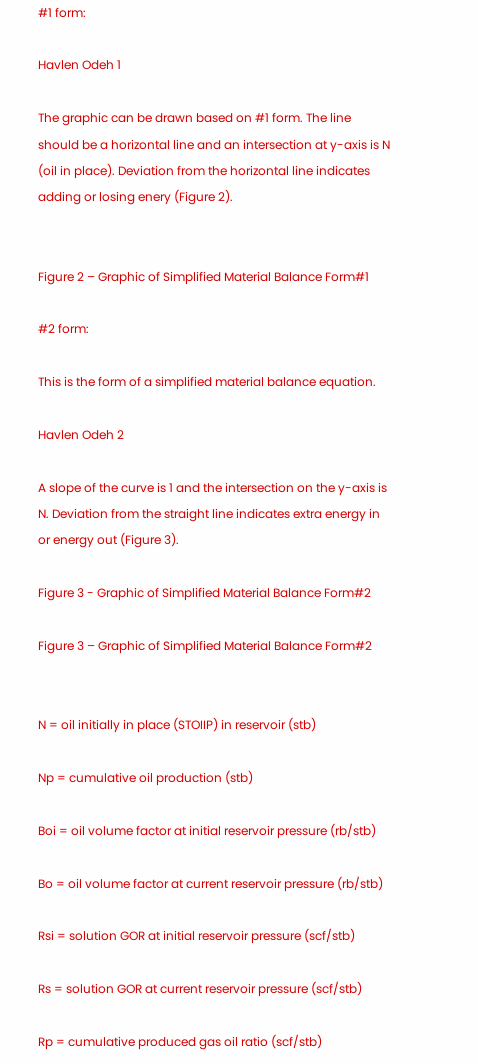#1 form:

Havlen Odeh 1

The graphic can be drawn based on #1 form. The line should be a horizontal line and an intersection at y-axis is N (oil in place). Deviation from the horizontal line indicates adding or losing enery (Figure 2).


Figure 2 – Graphic of Simplified Material Balance Form#1

#2 form:

This is the form of a simplified material balance equation.

Havlen Odeh 2

A slope of the curve is 1 and the intersection on the y-axis is N. Deviation from the straight line indicates extra energy in or energy out (Figure 3).

Figure 3 - Graphic of Simplified Material Balance Form#2

Figure 3 – Graphic of Simplified Material Balance Form#2


N = oil initially in place (STOIIP) in reservoir (stb)

Np = cumulative oil production (stb)

Boi = oil volume factor at initial reservoir pressure (rb/stb)

Bo = oil volume factor at current reservoir pressure (rb/stb)

Rsi = solution GOR at initial reservoir pressure (scf/stb)

Rs = solution GOR at current reservoir pressure (scf/stb)

Rp = cumulative produced gas oil ratio (scf/stb)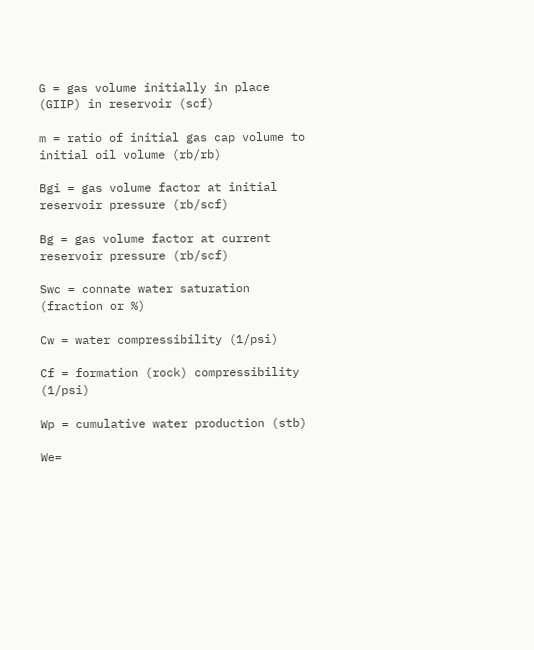G = gas volume initially in place (GIIP) in reservoir (scf)

m = ratio of initial gas cap volume to initial oil volume (rb/rb)

Bgi = gas volume factor at initial reservoir pressure (rb/scf)

Bg = gas volume factor at current reservoir pressure (rb/scf)

Swc = connate water saturation (fraction or %)

Cw = water compressibility (1/psi)

Cf = formation (rock) compressibility (1/psi)

Wp = cumulative water production (stb)

We=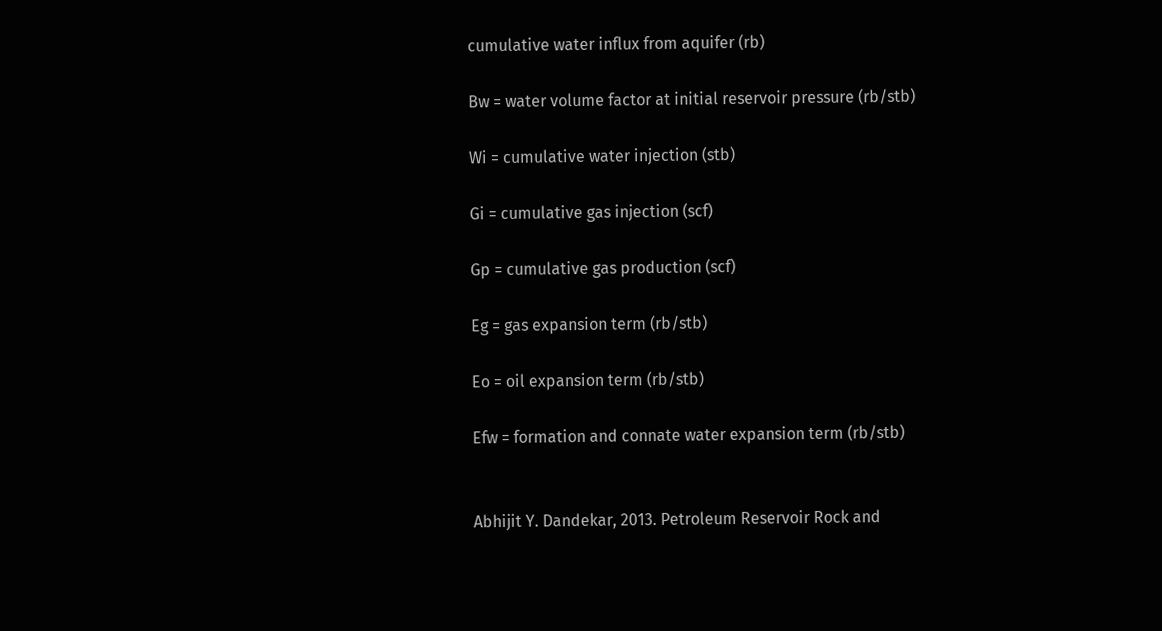cumulative water influx from aquifer (rb)

Bw = water volume factor at initial reservoir pressure (rb/stb)

Wi = cumulative water injection (stb)

Gi = cumulative gas injection (scf)

Gp = cumulative gas production (scf)

Eg = gas expansion term (rb/stb)

Eo = oil expansion term (rb/stb)

Efw = formation and connate water expansion term (rb/stb)


Abhijit Y. Dandekar, 2013. Petroleum Reservoir Rock and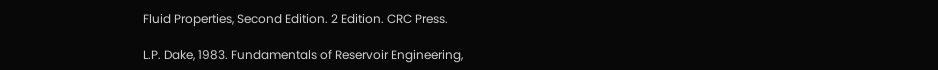Fluid Properties, Second Edition. 2 Edition. CRC Press.

L.P. Dake, 1983. Fundamentals of Reservoir Engineering,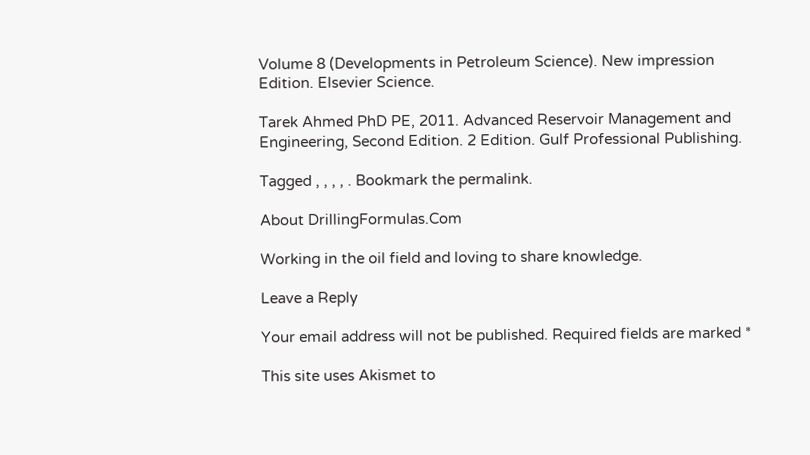Volume 8 (Developments in Petroleum Science). New impression Edition. Elsevier Science.

Tarek Ahmed PhD PE, 2011. Advanced Reservoir Management and Engineering, Second Edition. 2 Edition. Gulf Professional Publishing.

Tagged , , , , . Bookmark the permalink.

About DrillingFormulas.Com

Working in the oil field and loving to share knowledge.

Leave a Reply

Your email address will not be published. Required fields are marked *

This site uses Akismet to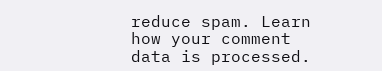reduce spam. Learn how your comment data is processed.